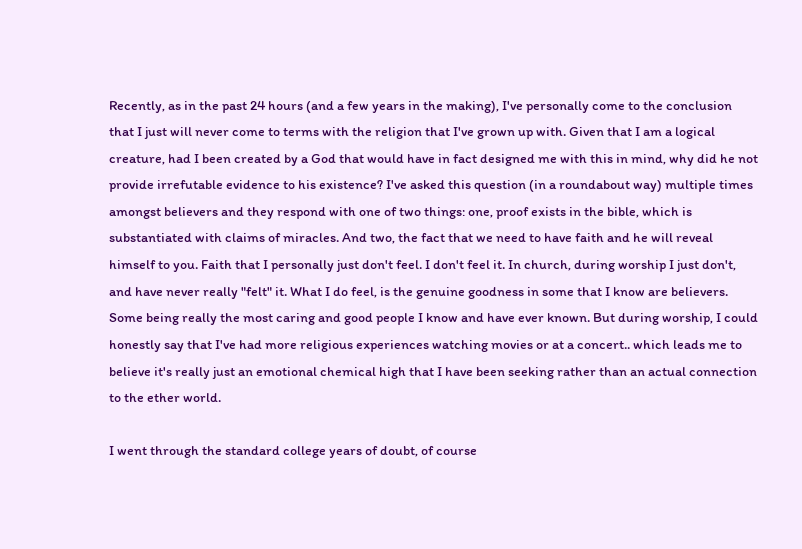Recently, as in the past 24 hours (and a few years in the making), I've personally come to the conclusion that I just will never come to terms with the religion that I've grown up with. Given that I am a logical creature, had I been created by a God that would have in fact designed me with this in mind, why did he not provide irrefutable evidence to his existence? I've asked this question (in a roundabout way) multiple times amongst believers and they respond with one of two things: one, proof exists in the bible, which is substantiated with claims of miracles. And two, the fact that we need to have faith and he will reveal himself to you. Faith that I personally just don't feel. I don't feel it. In church, during worship I just don't, and have never really "felt" it. What I do feel, is the genuine goodness in some that I know are believers. Some being really the most caring and good people I know and have ever known. But during worship, I could honestly say that I've had more religious experiences watching movies or at a concert.. which leads me to believe it's really just an emotional chemical high that I have been seeking rather than an actual connection to the ether world.

I went through the standard college years of doubt, of course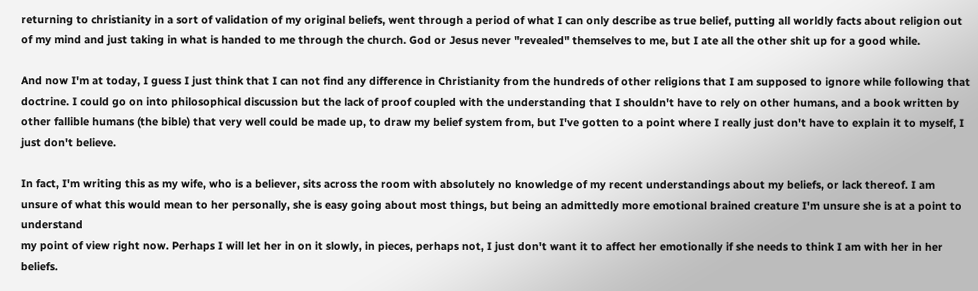returning to christianity in a sort of validation of my original beliefs, went through a period of what I can only describe as true belief, putting all worldly facts about religion out of my mind and just taking in what is handed to me through the church. God or Jesus never "revealed" themselves to me, but I ate all the other shit up for a good while.

And now I'm at today, I guess I just think that I can not find any difference in Christianity from the hundreds of other religions that I am supposed to ignore while following that doctrine. I could go on into philosophical discussion but the lack of proof coupled with the understanding that I shouldn't have to rely on other humans, and a book written by other fallible humans (the bible) that very well could be made up, to draw my belief system from, but I've gotten to a point where I really just don't have to explain it to myself, I just don't believe.

In fact, I'm writing this as my wife, who is a believer, sits across the room with absolutely no knowledge of my recent understandings about my beliefs, or lack thereof. I am unsure of what this would mean to her personally, she is easy going about most things, but being an admittedly more emotional brained creature I'm unsure she is at a point to understand
my point of view right now. Perhaps I will let her in on it slowly, in pieces, perhaps not, I just don't want it to affect her emotionally if she needs to think I am with her in her beliefs.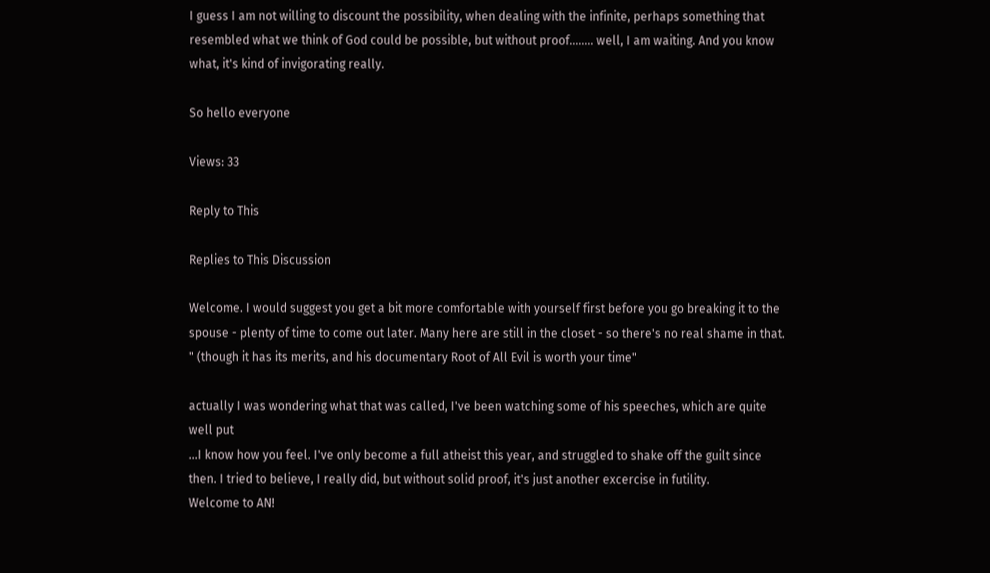I guess I am not willing to discount the possibility, when dealing with the infinite, perhaps something that resembled what we think of God could be possible, but without proof........ well, I am waiting. And you know what, it's kind of invigorating really.

So hello everyone

Views: 33

Reply to This

Replies to This Discussion

Welcome. I would suggest you get a bit more comfortable with yourself first before you go breaking it to the spouse - plenty of time to come out later. Many here are still in the closet - so there's no real shame in that.
" (though it has its merits, and his documentary Root of All Evil is worth your time"

actually I was wondering what that was called, I've been watching some of his speeches, which are quite well put
...I know how you feel. I've only become a full atheist this year, and struggled to shake off the guilt since then. I tried to believe, I really did, but without solid proof, it's just another excercise in futility.
Welcome to AN!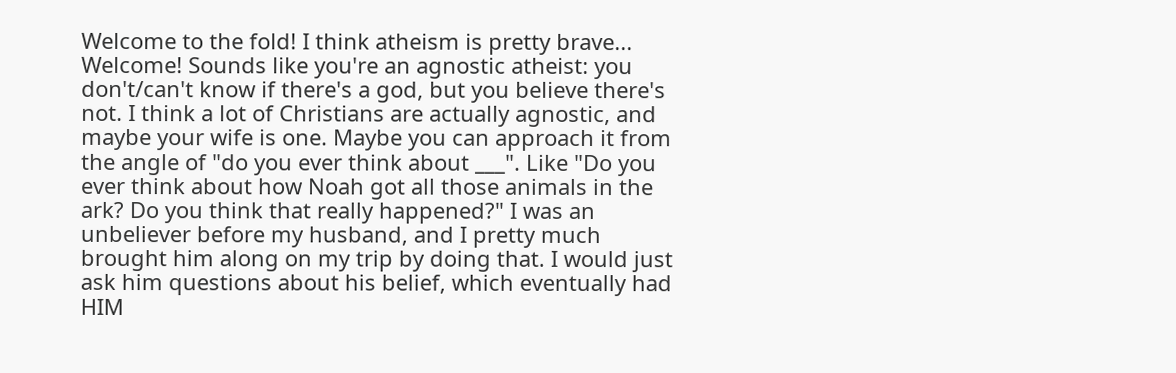Welcome to the fold! I think atheism is pretty brave...
Welcome! Sounds like you're an agnostic atheist: you don't/can't know if there's a god, but you believe there's not. I think a lot of Christians are actually agnostic, and maybe your wife is one. Maybe you can approach it from the angle of "do you ever think about ___". Like "Do you ever think about how Noah got all those animals in the ark? Do you think that really happened?" I was an unbeliever before my husband, and I pretty much brought him along on my trip by doing that. I would just ask him questions about his belief, which eventually had HIM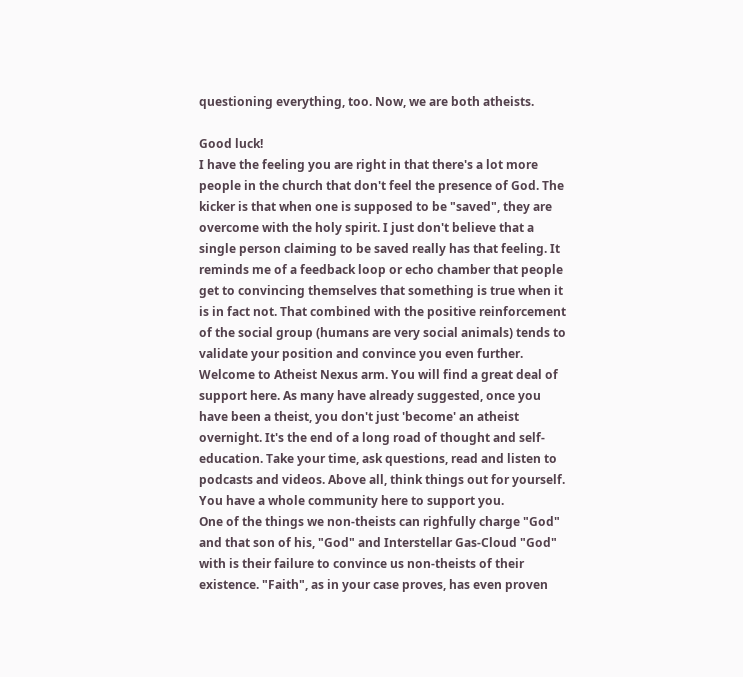questioning everything, too. Now, we are both atheists.

Good luck!
I have the feeling you are right in that there's a lot more people in the church that don't feel the presence of God. The kicker is that when one is supposed to be "saved", they are overcome with the holy spirit. I just don't believe that a single person claiming to be saved really has that feeling. It reminds me of a feedback loop or echo chamber that people get to convincing themselves that something is true when it is in fact not. That combined with the positive reinforcement of the social group (humans are very social animals) tends to validate your position and convince you even further.
Welcome to Atheist Nexus arm. You will find a great deal of support here. As many have already suggested, once you have been a theist, you don't just 'become' an atheist overnight. It's the end of a long road of thought and self-education. Take your time, ask questions, read and listen to podcasts and videos. Above all, think things out for yourself. You have a whole community here to support you.
One of the things we non-theists can righfully charge "God" and that son of his, "God" and Interstellar Gas-Cloud "God" with is their failure to convince us non-theists of their existence. "Faith", as in your case proves, has even proven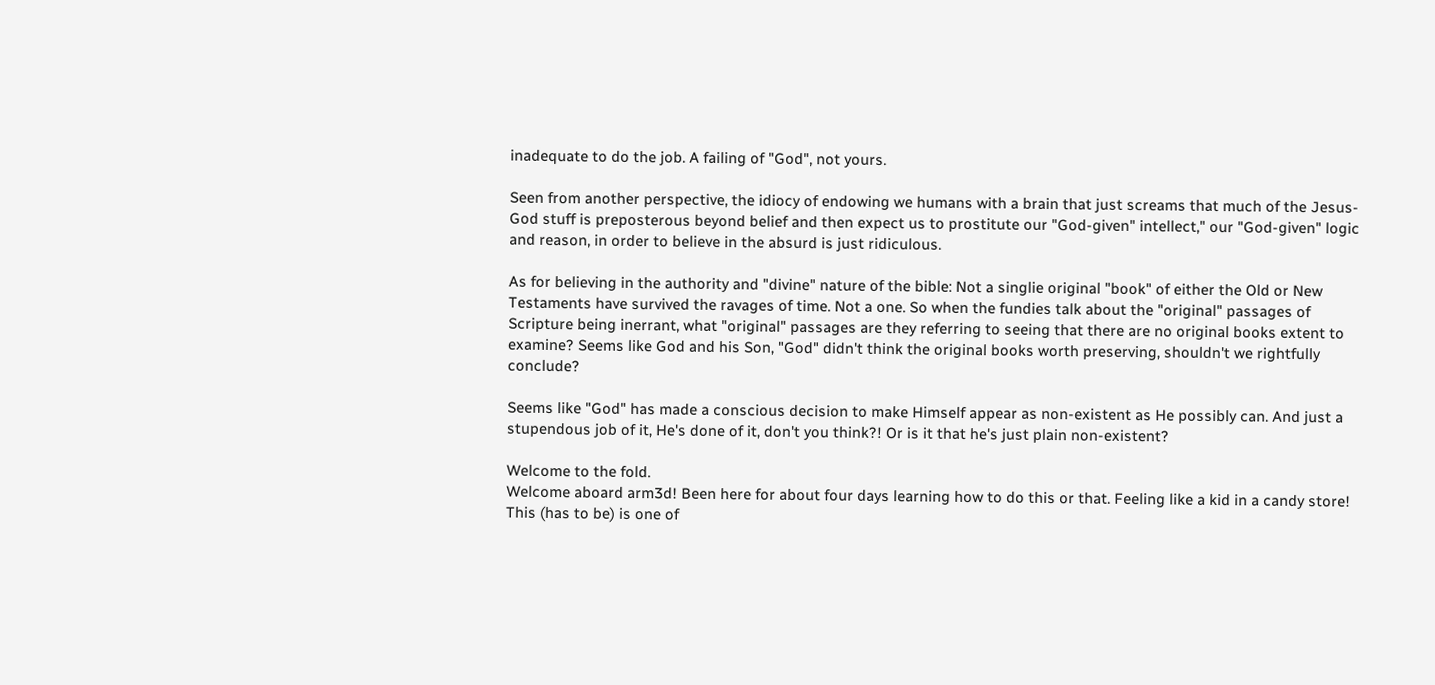inadequate to do the job. A failing of "God", not yours.

Seen from another perspective, the idiocy of endowing we humans with a brain that just screams that much of the Jesus-God stuff is preposterous beyond belief and then expect us to prostitute our "God-given" intellect," our "God-given" logic and reason, in order to believe in the absurd is just ridiculous.

As for believing in the authority and "divine" nature of the bible: Not a singlie original "book" of either the Old or New Testaments have survived the ravages of time. Not a one. So when the fundies talk about the "original" passages of Scripture being inerrant, what "original" passages are they referring to seeing that there are no original books extent to examine? Seems like God and his Son, "God" didn't think the original books worth preserving, shouldn't we rightfully conclude?

Seems like "God" has made a conscious decision to make Himself appear as non-existent as He possibly can. And just a stupendous job of it, He's done of it, don't you think?! Or is it that he's just plain non-existent?

Welcome to the fold.
Welcome aboard arm3d! Been here for about four days learning how to do this or that. Feeling like a kid in a candy store! This (has to be) is one of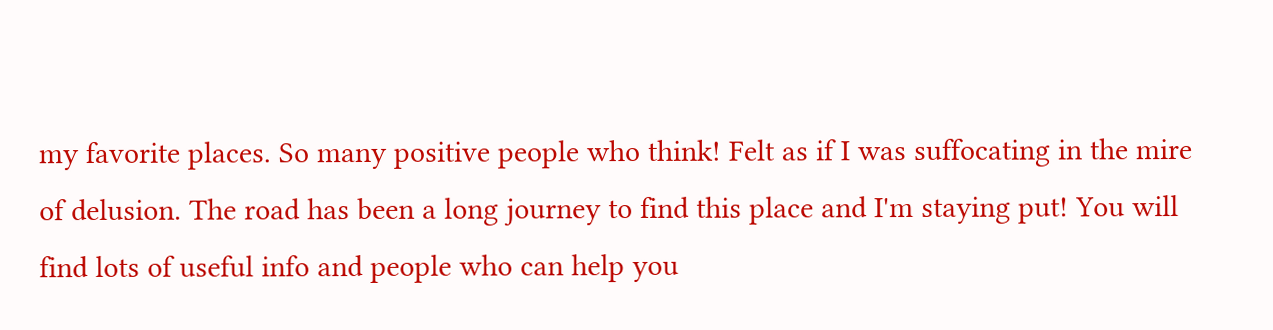my favorite places. So many positive people who think! Felt as if I was suffocating in the mire of delusion. The road has been a long journey to find this place and I'm staying put! You will find lots of useful info and people who can help you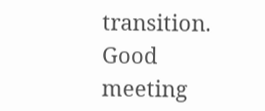transition. Good meeting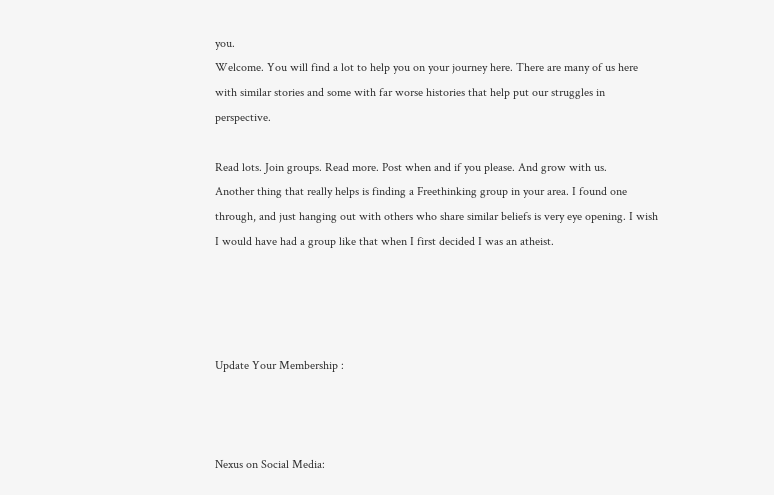you.
Welcome. You will find a lot to help you on your journey here. There are many of us here with similar stories and some with far worse histories that help put our struggles in perspective.

Read lots. Join groups. Read more. Post when and if you please. And grow with us.
Another thing that really helps is finding a Freethinking group in your area. I found one through, and just hanging out with others who share similar beliefs is very eye opening. I wish I would have had a group like that when I first decided I was an atheist.




Update Your Membership :



Nexus on Social Media: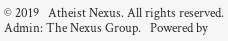© 2019   Atheist Nexus. All rights reserved. Admin: The Nexus Group.   Powered by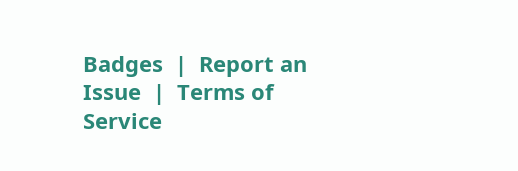Badges  |  Report an Issue  |  Terms of Service